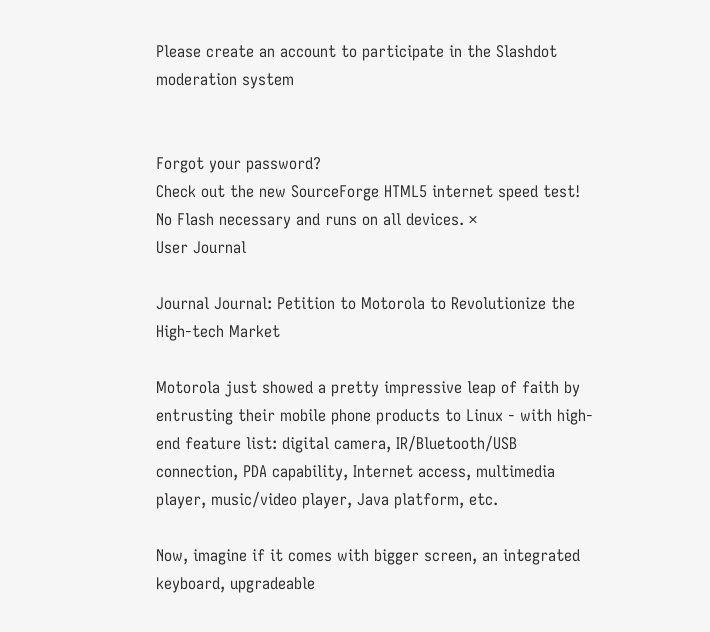Please create an account to participate in the Slashdot moderation system


Forgot your password?
Check out the new SourceForge HTML5 internet speed test! No Flash necessary and runs on all devices. ×
User Journal

Journal Journal: Petition to Motorola to Revolutionize the High-tech Market

Motorola just showed a pretty impressive leap of faith by entrusting their mobile phone products to Linux - with high-end feature list: digital camera, IR/Bluetooth/USB connection, PDA capability, Internet access, multimedia player, music/video player, Java platform, etc.

Now, imagine if it comes with bigger screen, an integrated keyboard, upgradeable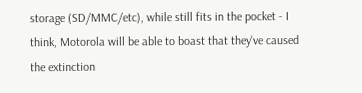storage (SD/MMC/etc), while still fits in the pocket - I think, Motorola will be able to boast that they've caused the extinction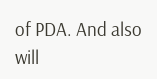of PDA. And also will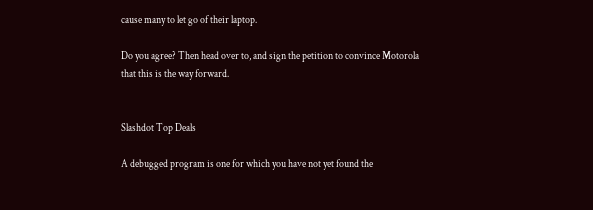cause many to let go of their laptop.

Do you agree? Then head over to, and sign the petition to convince Motorola that this is the way forward.


Slashdot Top Deals

A debugged program is one for which you have not yet found the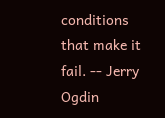conditions that make it fail. -- Jerry Ogdin